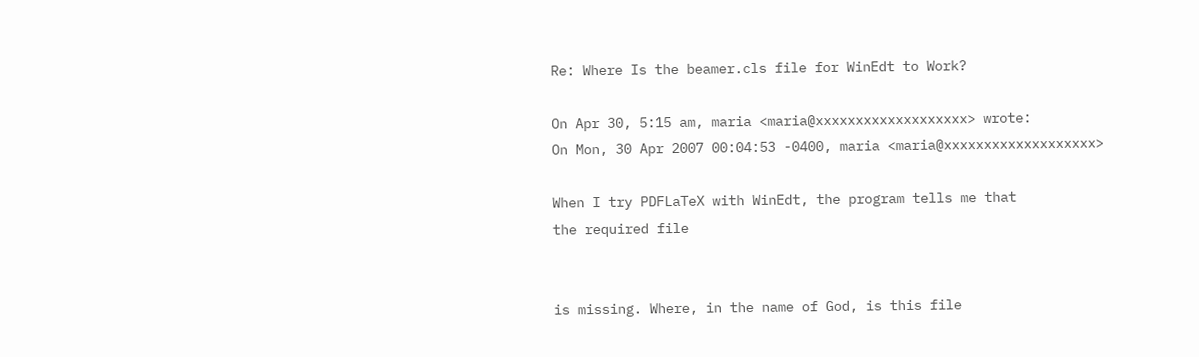Re: Where Is the beamer.cls file for WinEdt to Work?

On Apr 30, 5:15 am, maria <maria@xxxxxxxxxxxxxxxxxxx> wrote:
On Mon, 30 Apr 2007 00:04:53 -0400, maria <maria@xxxxxxxxxxxxxxxxxxx>

When I try PDFLaTeX with WinEdt, the program tells me that
the required file


is missing. Where, in the name of God, is this file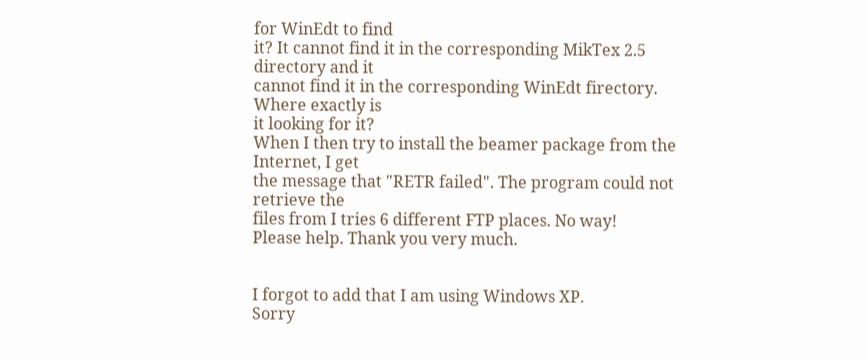for WinEdt to find
it? It cannot find it in the corresponding MikTex 2.5 directory and it
cannot find it in the corresponding WinEdt firectory. Where exactly is
it looking for it?
When I then try to install the beamer package from the Internet, I get
the message that "RETR failed". The program could not retrieve the
files from I tries 6 different FTP places. No way!
Please help. Thank you very much.


I forgot to add that I am using Windows XP.
Sorry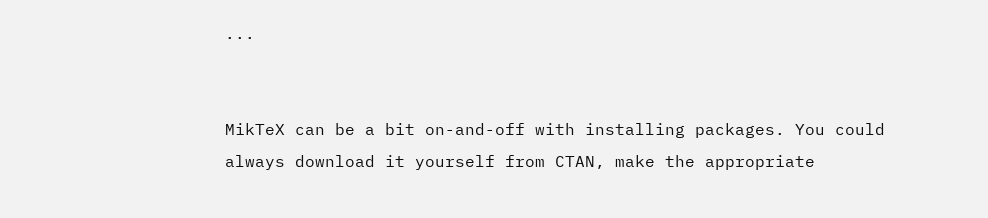...


MikTeX can be a bit on-and-off with installing packages. You could
always download it yourself from CTAN, make the appropriate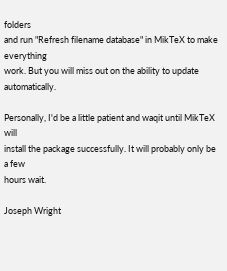folders
and run "Refresh filename database" in MikTeX to make everything
work. But you will miss out on the ability to update automatically.

Personally, I'd be a little patient and waqit until MikTeX will
install the package successfully. It will probably only be a few
hours wait.

Joseph Wright